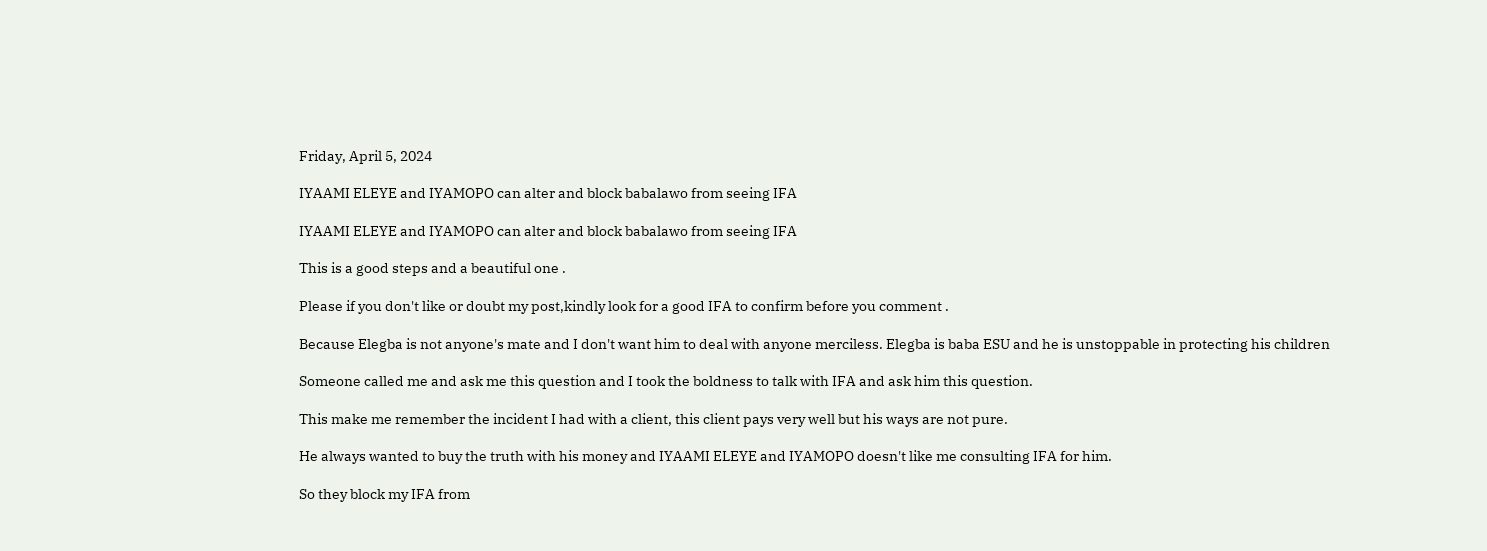Friday, April 5, 2024

IYAAMI ELEYE and IYAMOPO can alter and block babalawo from seeing IFA

IYAAMI ELEYE and IYAMOPO can alter and block babalawo from seeing IFA

This is a good steps and a beautiful one .

Please if you don't like or doubt my post,kindly look for a good IFA to confirm before you comment .

Because Elegba is not anyone's mate and I don't want him to deal with anyone merciless. Elegba is baba ESU and he is unstoppable in protecting his children

Someone called me and ask me this question and I took the boldness to talk with IFA and ask him this question.

This make me remember the incident I had with a client, this client pays very well but his ways are not pure.

He always wanted to buy the truth with his money and IYAAMI ELEYE and IYAMOPO doesn't like me consulting IFA for him.

So they block my IFA from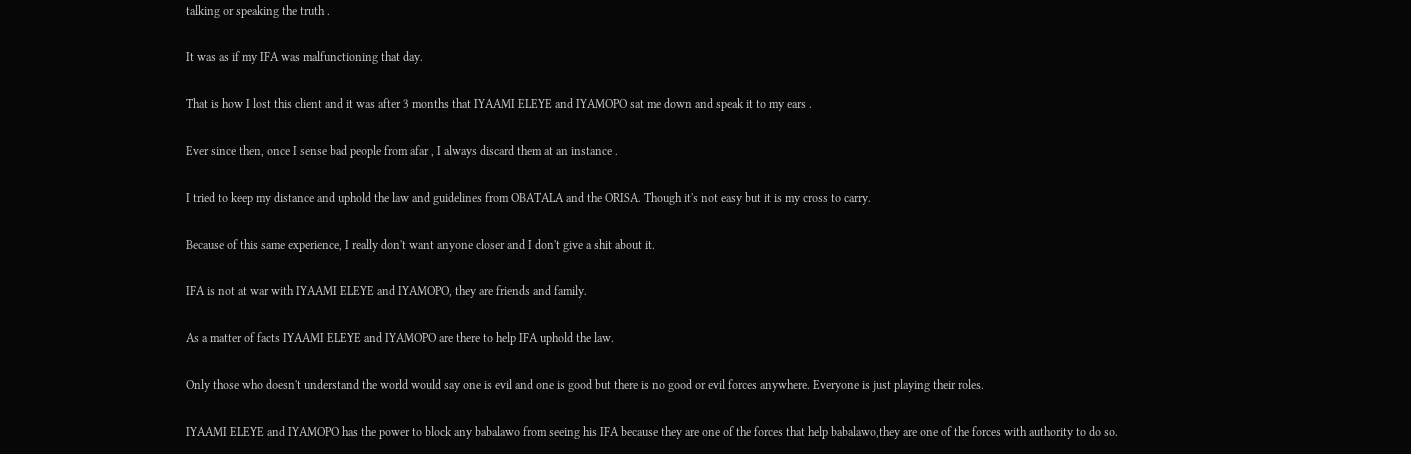talking or speaking the truth .

It was as if my IFA was malfunctioning that day.

That is how I lost this client and it was after 3 months that IYAAMI ELEYE and IYAMOPO sat me down and speak it to my ears .

Ever since then, once I sense bad people from afar , I always discard them at an instance .

I tried to keep my distance and uphold the law and guidelines from OBATALA and the ORISA. Though it's not easy but it is my cross to carry.

Because of this same experience, I really don't want anyone closer and I don't give a shit about it.

IFA is not at war with IYAAMI ELEYE and IYAMOPO, they are friends and family.

As a matter of facts IYAAMI ELEYE and IYAMOPO are there to help IFA uphold the law.

Only those who doesn't understand the world would say one is evil and one is good but there is no good or evil forces anywhere. Everyone is just playing their roles.

IYAAMI ELEYE and IYAMOPO has the power to block any babalawo from seeing his IFA because they are one of the forces that help babalawo,they are one of the forces with authority to do so.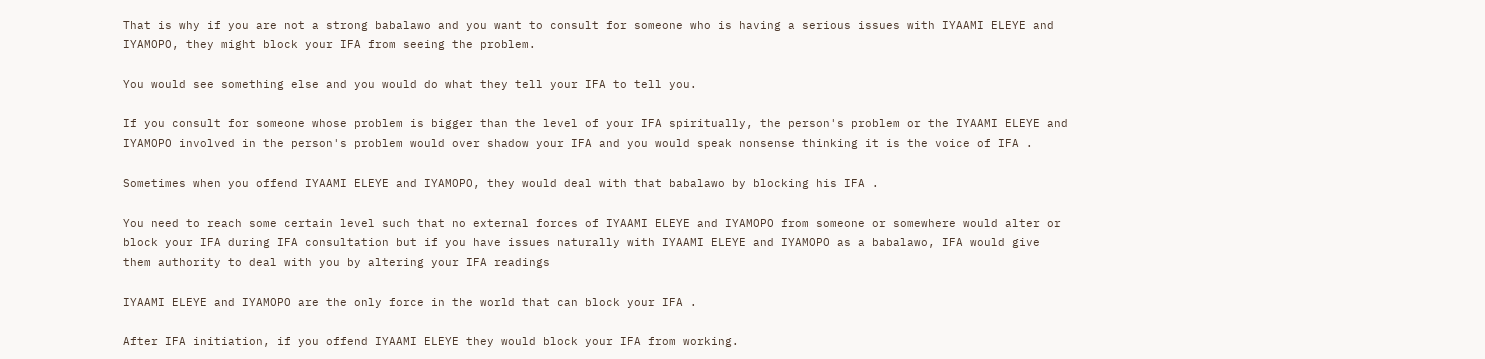That is why if you are not a strong babalawo and you want to consult for someone who is having a serious issues with IYAAMI ELEYE and IYAMOPO, they might block your IFA from seeing the problem.

You would see something else and you would do what they tell your IFA to tell you.

If you consult for someone whose problem is bigger than the level of your IFA spiritually, the person's problem or the IYAAMI ELEYE and IYAMOPO involved in the person's problem would over shadow your IFA and you would speak nonsense thinking it is the voice of IFA .

Sometimes when you offend IYAAMI ELEYE and IYAMOPO, they would deal with that babalawo by blocking his IFA .

You need to reach some certain level such that no external forces of IYAAMI ELEYE and IYAMOPO from someone or somewhere would alter or block your IFA during IFA consultation but if you have issues naturally with IYAAMI ELEYE and IYAMOPO as a babalawo, IFA would give them authority to deal with you by altering your IFA readings

IYAAMI ELEYE and IYAMOPO are the only force in the world that can block your IFA .

After IFA initiation, if you offend IYAAMI ELEYE they would block your IFA from working.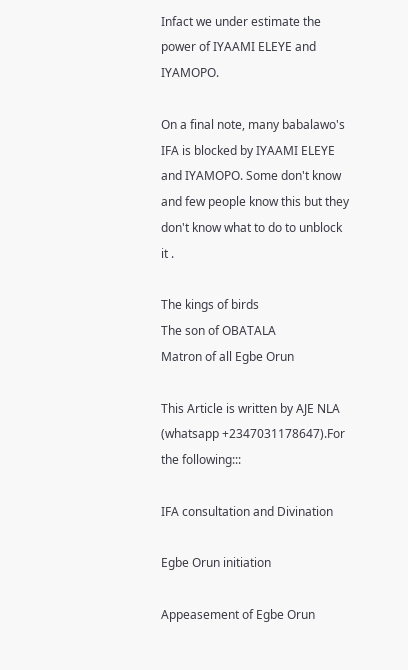Infact we under estimate the power of IYAAMI ELEYE and IYAMOPO.

On a final note, many babalawo's IFA is blocked by IYAAMI ELEYE and IYAMOPO. Some don't know and few people know this but they don't know what to do to unblock it .

The kings of birds
The son of OBATALA
Matron of all Egbe Orun

This Article is written by AJE NLA (whatsapp +2347031178647).For the following:::

IFA consultation and Divination

Egbe Orun initiation

Appeasement of Egbe Orun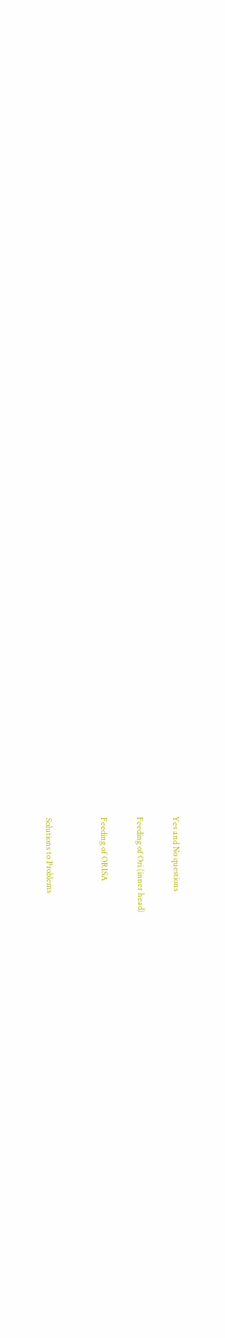Yes and No questions

Feeding of Ori (inner head)

Feeding of ORISA


Solutions to Problems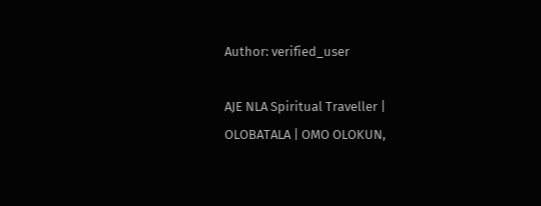Author: verified_user

AJE NLA Spiritual Traveller | OLOBATALA | OMO OLOKUN,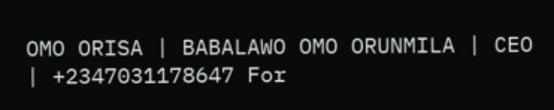OMO ORISA | BABALAWO OMO ORUNMILA | CEO | +2347031178647 For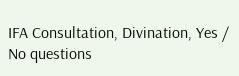IFA Consultation, Divination, Yes / No questions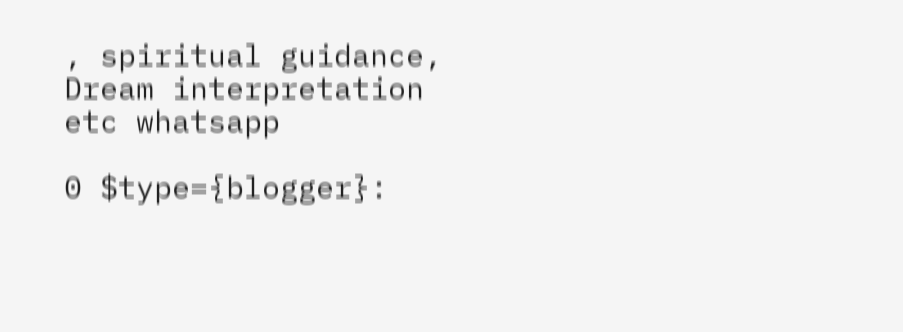, spiritual guidance, Dream interpretation etc whatsapp

0 $type={blogger}: